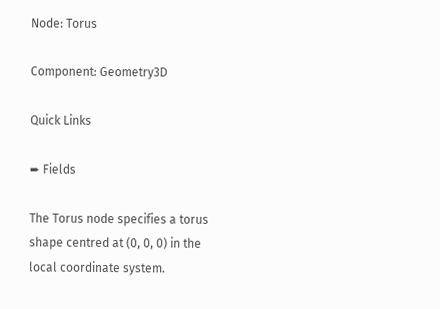Node: Torus

Component: Geometry3D

Quick Links

➨ Fields

The Torus node specifies a torus shape centred at (0, 0, 0) in the local coordinate system.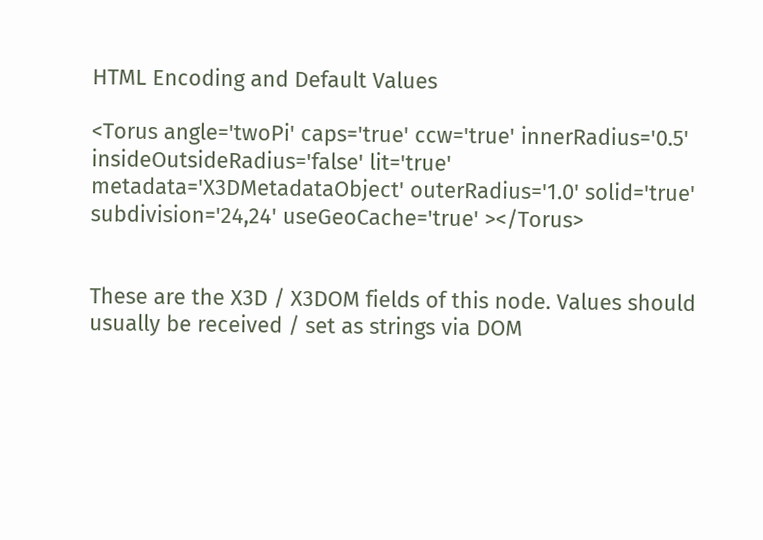HTML Encoding and Default Values

<Torus angle='twoPi' caps='true' ccw='true' innerRadius='0.5' insideOutsideRadius='false' lit='true' metadata='X3DMetadataObject' outerRadius='1.0' solid='true' subdivision='24,24' useGeoCache='true' ></Torus>


These are the X3D / X3DOM fields of this node. Values should usually be received / set as strings via DOM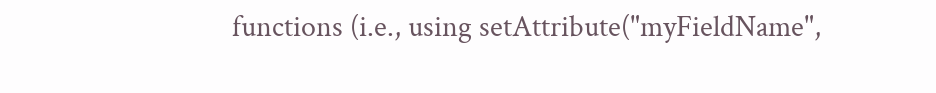functions (i.e., using setAttribute("myFieldName",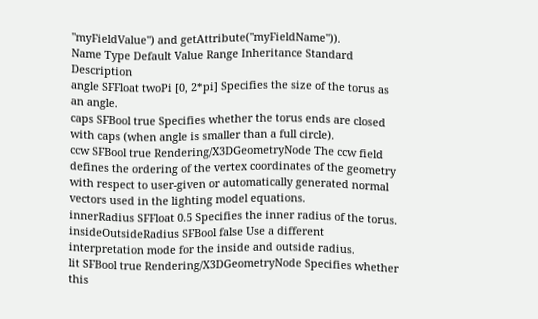"myFieldValue") and getAttribute("myFieldName")).
Name Type Default Value Range Inheritance Standard Description
angle SFFloat twoPi [0, 2*pi] Specifies the size of the torus as an angle.
caps SFBool true Specifies whether the torus ends are closed with caps (when angle is smaller than a full circle).
ccw SFBool true Rendering/X3DGeometryNode The ccw field defines the ordering of the vertex coordinates of the geometry with respect to user-given or automatically generated normal vectors used in the lighting model equations.
innerRadius SFFloat 0.5 Specifies the inner radius of the torus.
insideOutsideRadius SFBool false Use a different interpretation mode for the inside and outside radius.
lit SFBool true Rendering/X3DGeometryNode Specifies whether this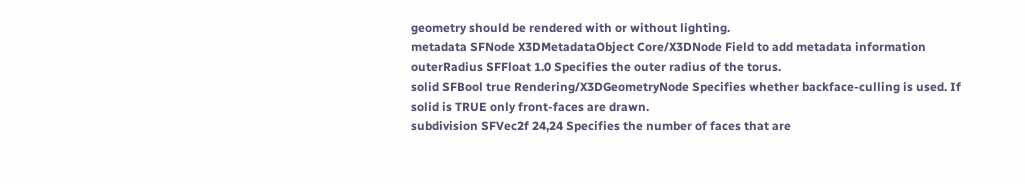geometry should be rendered with or without lighting.
metadata SFNode X3DMetadataObject Core/X3DNode Field to add metadata information
outerRadius SFFloat 1.0 Specifies the outer radius of the torus.
solid SFBool true Rendering/X3DGeometryNode Specifies whether backface-culling is used. If solid is TRUE only front-faces are drawn.
subdivision SFVec2f 24,24 Specifies the number of faces that are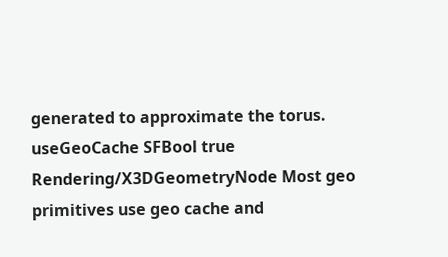generated to approximate the torus.
useGeoCache SFBool true Rendering/X3DGeometryNode Most geo primitives use geo cache and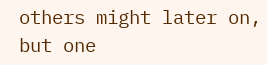others might later on, but one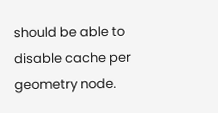should be able to disable cache per geometry node.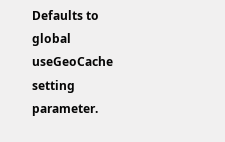Defaults to global useGeoCache setting parameter.